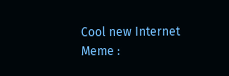Cool new Internet Meme :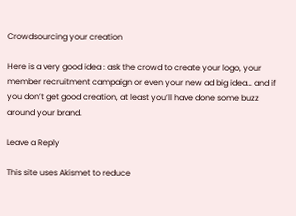Crowdsourcing your creation

Here is a very good idea : ask the crowd to create your logo, your member recruitment campaign or even your new ad big idea… and if you don’t get good creation, at least you’ll have done some buzz around your brand.

Leave a Reply

This site uses Akismet to reduce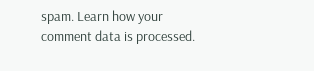spam. Learn how your comment data is processed.